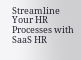Streamline Your HR Processes with SaaS HR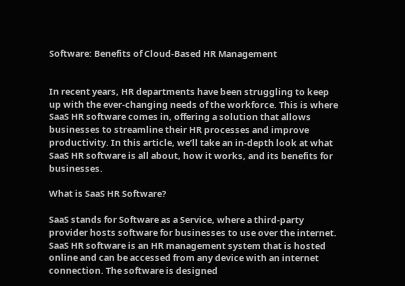Software: Benefits of Cloud-Based HR Management


In recent years, HR departments have been struggling to keep up with the ever-changing needs of the workforce. This is where SaaS HR software comes in, offering a solution that allows businesses to streamline their HR processes and improve productivity. In this article, we’ll take an in-depth look at what SaaS HR software is all about, how it works, and its benefits for businesses.

What is SaaS HR Software?

SaaS stands for Software as a Service, where a third-party provider hosts software for businesses to use over the internet. SaaS HR software is an HR management system that is hosted online and can be accessed from any device with an internet connection. The software is designed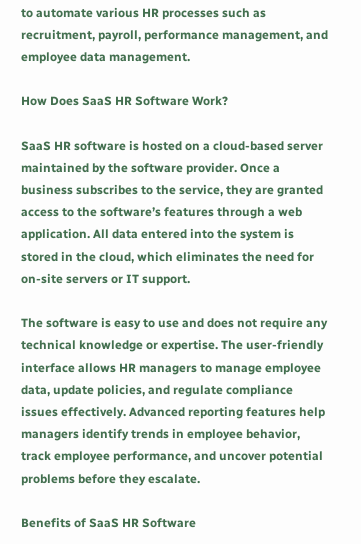to automate various HR processes such as recruitment, payroll, performance management, and employee data management.

How Does SaaS HR Software Work?

SaaS HR software is hosted on a cloud-based server maintained by the software provider. Once a business subscribes to the service, they are granted access to the software’s features through a web application. All data entered into the system is stored in the cloud, which eliminates the need for on-site servers or IT support.

The software is easy to use and does not require any technical knowledge or expertise. The user-friendly interface allows HR managers to manage employee data, update policies, and regulate compliance issues effectively. Advanced reporting features help managers identify trends in employee behavior, track employee performance, and uncover potential problems before they escalate.

Benefits of SaaS HR Software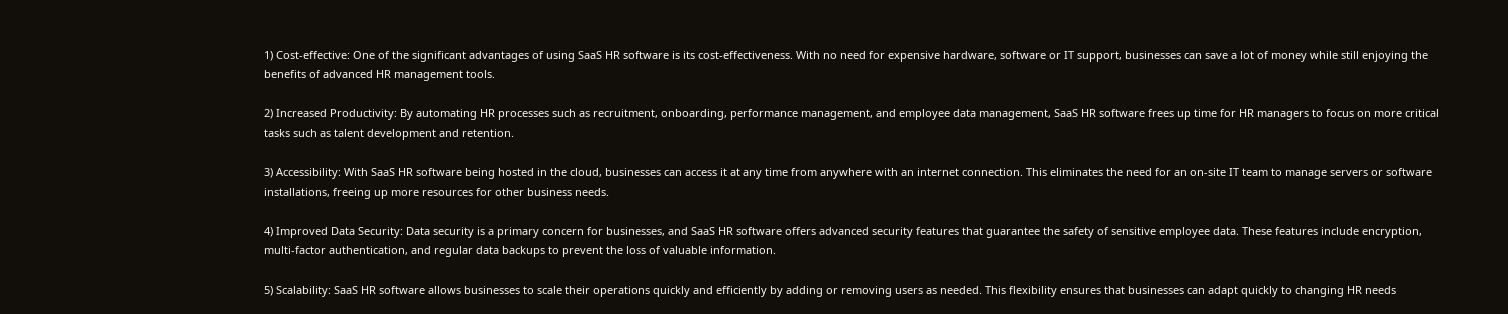1) Cost-effective: One of the significant advantages of using SaaS HR software is its cost-effectiveness. With no need for expensive hardware, software or IT support, businesses can save a lot of money while still enjoying the benefits of advanced HR management tools.

2) Increased Productivity: By automating HR processes such as recruitment, onboarding, performance management, and employee data management, SaaS HR software frees up time for HR managers to focus on more critical tasks such as talent development and retention.

3) Accessibility: With SaaS HR software being hosted in the cloud, businesses can access it at any time from anywhere with an internet connection. This eliminates the need for an on-site IT team to manage servers or software installations, freeing up more resources for other business needs.

4) Improved Data Security: Data security is a primary concern for businesses, and SaaS HR software offers advanced security features that guarantee the safety of sensitive employee data. These features include encryption, multi-factor authentication, and regular data backups to prevent the loss of valuable information.

5) Scalability: SaaS HR software allows businesses to scale their operations quickly and efficiently by adding or removing users as needed. This flexibility ensures that businesses can adapt quickly to changing HR needs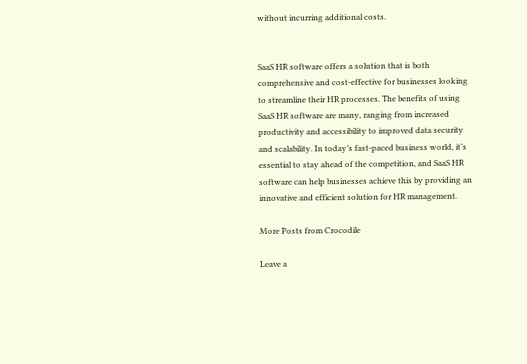without incurring additional costs.


SaaS HR software offers a solution that is both comprehensive and cost-effective for businesses looking to streamline their HR processes. The benefits of using SaaS HR software are many, ranging from increased productivity and accessibility to improved data security and scalability. In today’s fast-paced business world, it’s essential to stay ahead of the competition, and SaaS HR software can help businesses achieve this by providing an innovative and efficient solution for HR management.

More Posts from Crocodile

Leave a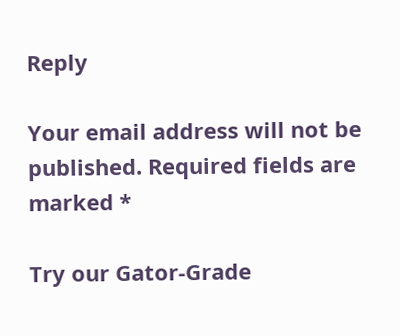Reply

Your email address will not be published. Required fields are marked *

Try our Gator-Grade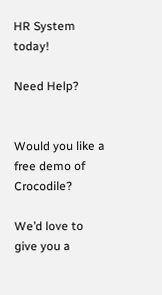HR System today!

Need Help?


Would you like a free demo of Crocodile?

We’d love to give you a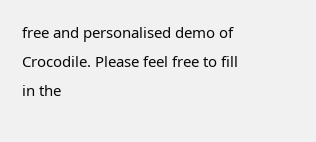free and personalised demo of Crocodile. Please feel free to fill in the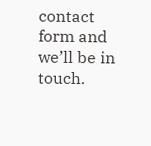contact form and we’ll be in touch.